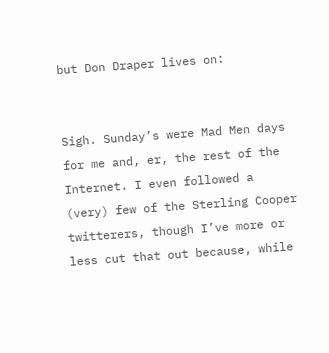but Don Draper lives on:


Sigh. Sunday’s were Mad Men days for me and, er, the rest of the Internet. I even followed a (very) few of the Sterling Cooper twitterers, though I’ve more or less cut that out because, while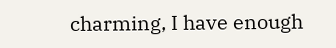charming, I have enough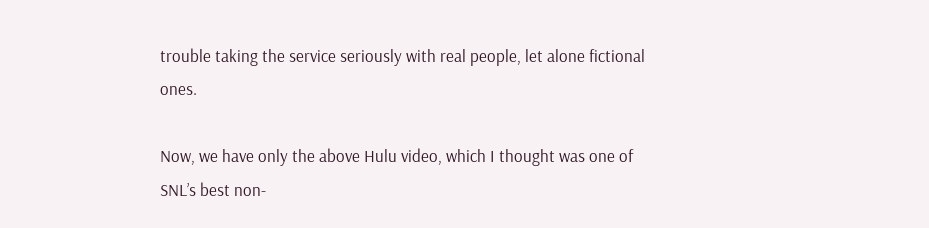trouble taking the service seriously with real people, let alone fictional ones.

Now, we have only the above Hulu video, which I thought was one of SNL’s best non-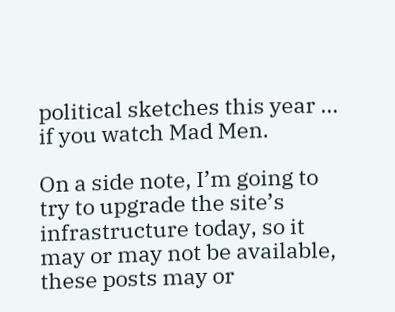political sketches this year … if you watch Mad Men.

On a side note, I’m going to try to upgrade the site’s infrastructure today, so it may or may not be available, these posts may or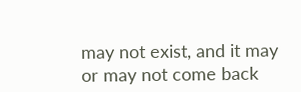may not exist, and it may or may not come back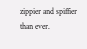zippier and spiffier than ever.